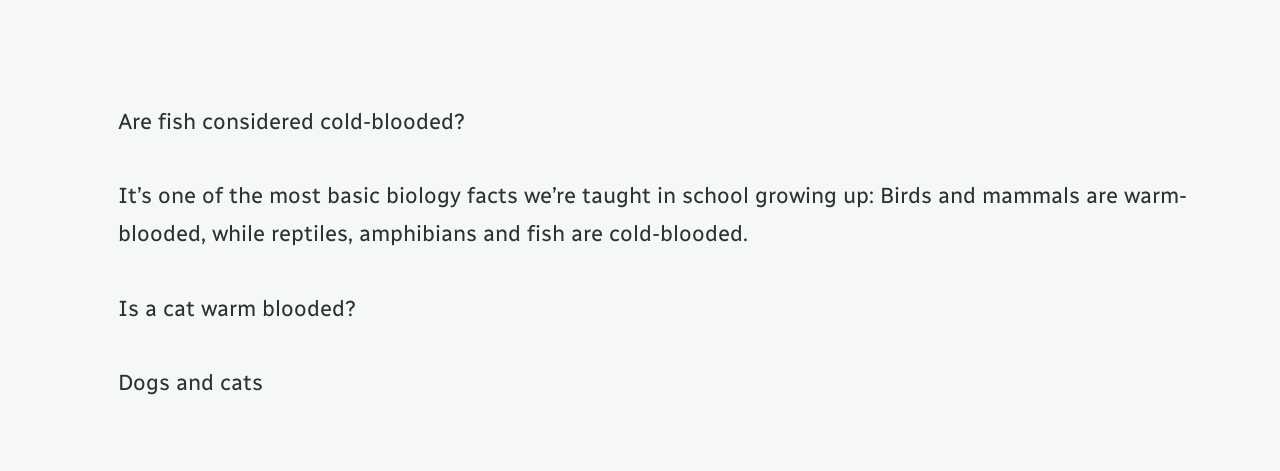Are fish considered cold-blooded?

It’s one of the most basic biology facts we’re taught in school growing up: Birds and mammals are warm-blooded, while reptiles, amphibians and fish are cold-blooded.

Is a cat warm blooded?

Dogs and cats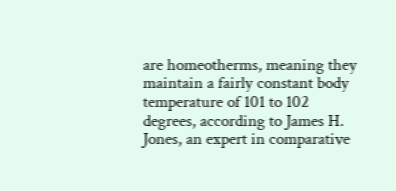are homeotherms, meaning they maintain a fairly constant body temperature of 101 to 102 degrees, according to James H. Jones, an expert in comparative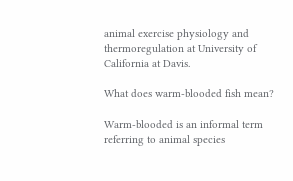animal exercise physiology and thermoregulation at University of California at Davis.

What does warm-blooded fish mean?

Warm-blooded is an informal term referring to animal species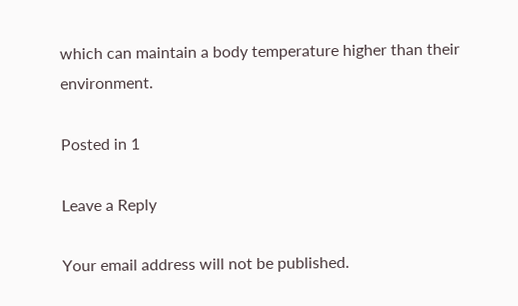which can maintain a body temperature higher than their environment.

Posted in 1

Leave a Reply

Your email address will not be published.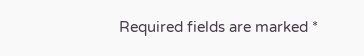Required fields are marked *